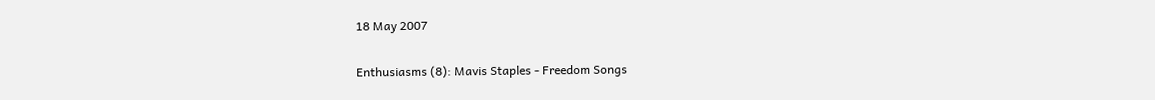18 May 2007

Enthusiasms (8): Mavis Staples - Freedom Songs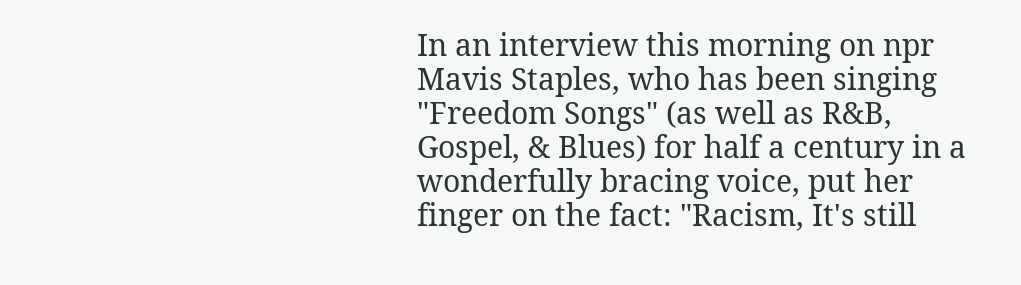In an interview this morning on npr Mavis Staples, who has been singing "Freedom Songs" (as well as R&B, Gospel, & Blues) for half a century in a wonderfully bracing voice, put her finger on the fact: "Racism, It's still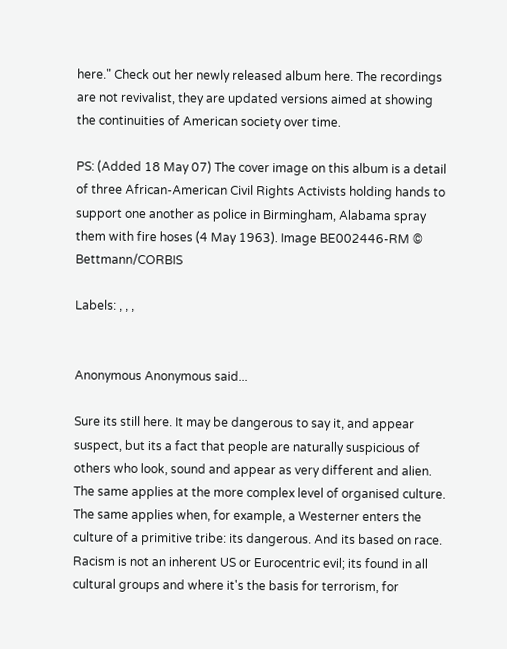here." Check out her newly released album here. The recordings are not revivalist, they are updated versions aimed at showing the continuities of American society over time.

PS: (Added 18 May 07) The cover image on this album is a detail of three African-American Civil Rights Activists holding hands to support one another as police in Birmingham, Alabama spray them with fire hoses (4 May 1963). Image BE002446-RM © Bettmann/CORBIS

Labels: , , ,


Anonymous Anonymous said...

Sure its still here. It may be dangerous to say it, and appear suspect, but its a fact that people are naturally suspicious of others who look, sound and appear as very different and alien. The same applies at the more complex level of organised culture. The same applies when, for example, a Westerner enters the culture of a primitive tribe: its dangerous. And its based on race. Racism is not an inherent US or Eurocentric evil; its found in all cultural groups and where it's the basis for terrorism, for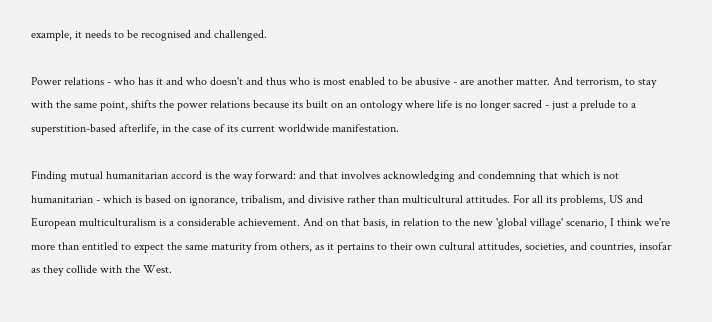example, it needs to be recognised and challenged.

Power relations - who has it and who doesn't and thus who is most enabled to be abusive - are another matter. And terrorism, to stay with the same point, shifts the power relations because its built on an ontology where life is no longer sacred - just a prelude to a superstition-based afterlife, in the case of its current worldwide manifestation.

Finding mutual humanitarian accord is the way forward: and that involves acknowledging and condemning that which is not humanitarian - which is based on ignorance, tribalism, and divisive rather than multicultural attitudes. For all its problems, US and European multiculturalism is a considerable achievement. And on that basis, in relation to the new 'global village' scenario, I think we're more than entitled to expect the same maturity from others, as it pertains to their own cultural attitudes, societies, and countries, insofar as they collide with the West.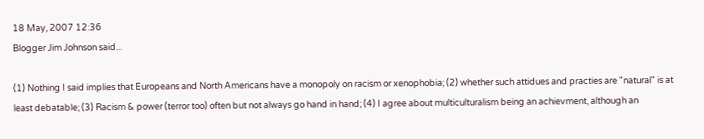18 May, 2007 12:36
Blogger Jim Johnson said...

(1) Nothing I said implies that Europeans and North Americans have a monopoly on racism or xenophobia; (2) whether such attidues and practies are "natural" is at least debatable; (3) Racism & power (terror too) often but not always go hand in hand; (4) I agree about multiculturalism being an achievment, although an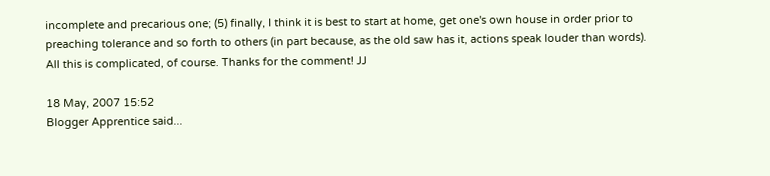incomplete and precarious one; (5) finally, I think it is best to start at home, get one's own house in order prior to preaching tolerance and so forth to others (in part because, as the old saw has it, actions speak louder than words). All this is complicated, of course. Thanks for the comment! JJ

18 May, 2007 15:52
Blogger Apprentice said...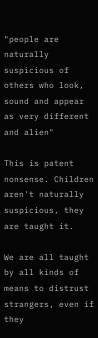"people are naturally suspicious of others who look, sound and appear as very different and alien"

This is patent nonsense. Children aren't naturally suspicious, they are taught it.

We are all taught by all kinds of means to distrust strangers, even if they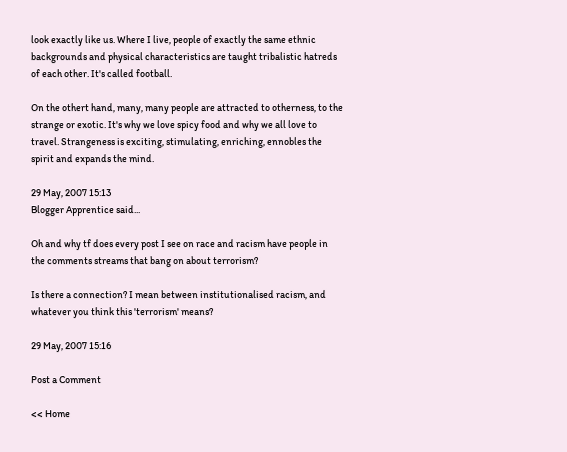look exactly like us. Where I live, people of exactly the same ethnic backgrounds and physical characteristics are taught tribalistic hatreds of each other. It's called football.

On the othert hand, many, many people are attracted to otherness, to the strange or exotic. It's why we love spicy food and why we all love to travel. Strangeness is exciting, stimulating, enriching, ennobles the spirit and expands the mind.

29 May, 2007 15:13
Blogger Apprentice said...

Oh and why tf does every post I see on race and racism have people in the comments streams that bang on about terrorism?

Is there a connection? I mean between institutionalised racism, and whatever you think this 'terrorism' means?

29 May, 2007 15:16

Post a Comment

<< Home